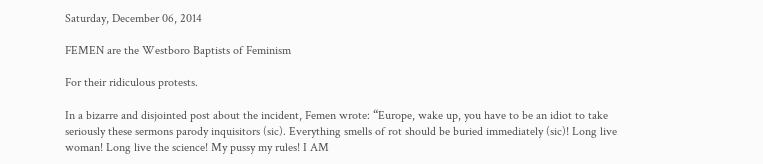Saturday, December 06, 2014

FEMEN are the Westboro Baptists of Feminism

For their ridiculous protests.

In a bizarre and disjointed post about the incident, Femen wrote: “Europe, wake up, you have to be an idiot to take seriously these sermons parody inquisitors (sic). Everything smells of rot should be buried immediately (sic)! Long live woman! Long live the science! My pussy my rules! I AM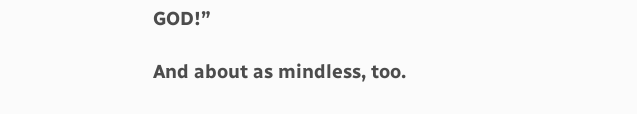GOD!”

And about as mindless, too.